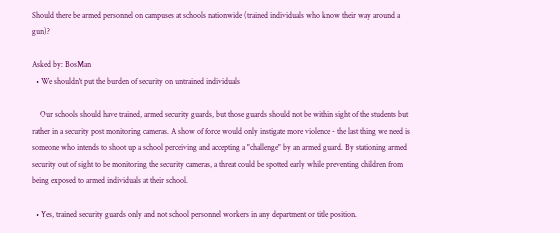Should there be armed personnel on campuses at schools nationwide (trained individuals who know their way around a gun)?

Asked by: BosMan
  • We shouldn't put the burden of security on untrained individuals

    Our schools should have trained, armed security guards, but those guards should not be within sight of the students but rather in a security post monitoring cameras. A show of force would only instigate more violence - the last thing we need is someone who intends to shoot up a school perceiving and accepting a "challenge" by an armed guard. By stationing armed security out of sight to be monitoring the security cameras, a threat could be spotted early while preventing children from being exposed to armed individuals at their school.

  • Yes, trained security guards only and not school personnel workers in any department or title position.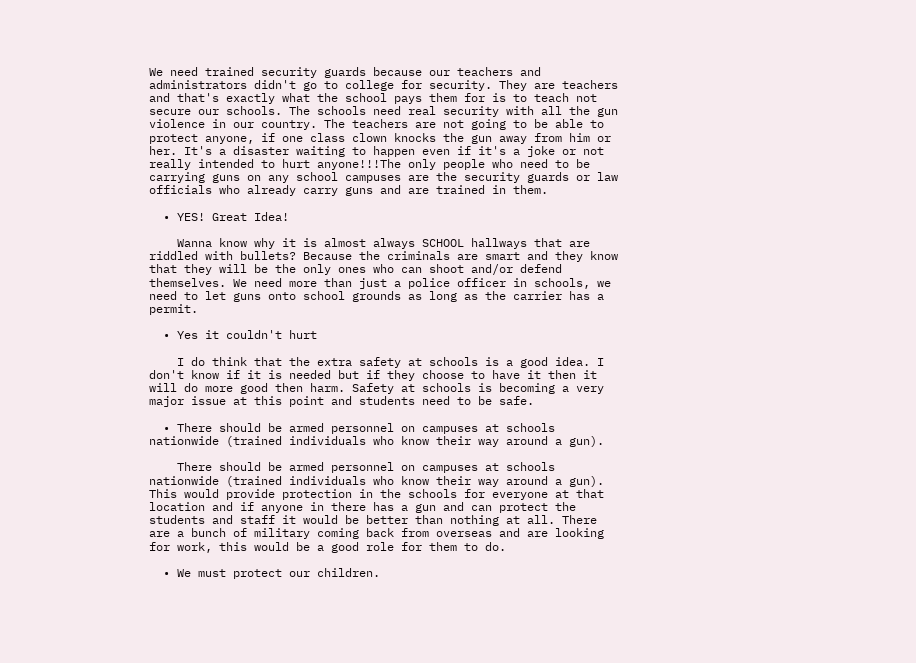We need trained security guards because our teachers and administrators didn't go to college for security. They are teachers and that's exactly what the school pays them for is to teach not secure our schools. The schools need real security with all the gun violence in our country. The teachers are not going to be able to protect anyone, if one class clown knocks the gun away from him or her. It's a disaster waiting to happen even if it's a joke or not really intended to hurt anyone!!!The only people who need to be carrying guns on any school campuses are the security guards or law officials who already carry guns and are trained in them.

  • YES! Great Idea!

    Wanna know why it is almost always SCHOOL hallways that are riddled with bullets? Because the criminals are smart and they know that they will be the only ones who can shoot and/or defend themselves. We need more than just a police officer in schools, we need to let guns onto school grounds as long as the carrier has a permit.

  • Yes it couldn't hurt

    I do think that the extra safety at schools is a good idea. I don't know if it is needed but if they choose to have it then it will do more good then harm. Safety at schools is becoming a very major issue at this point and students need to be safe.

  • There should be armed personnel on campuses at schools nationwide (trained individuals who know their way around a gun).

    There should be armed personnel on campuses at schools nationwide (trained individuals who know their way around a gun). This would provide protection in the schools for everyone at that location and if anyone in there has a gun and can protect the students and staff it would be better than nothing at all. There are a bunch of military coming back from overseas and are looking for work, this would be a good role for them to do.

  • We must protect our children.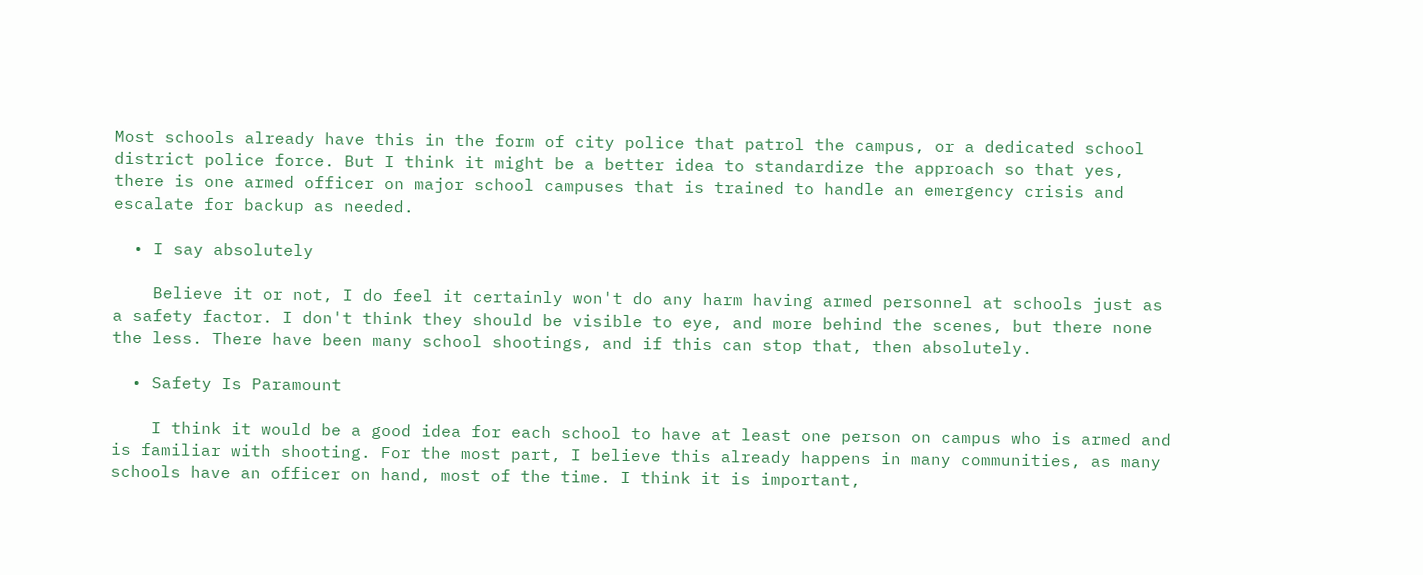Most schools already have this in the form of city police that patrol the campus, or a dedicated school district police force. But I think it might be a better idea to standardize the approach so that yes, there is one armed officer on major school campuses that is trained to handle an emergency crisis and escalate for backup as needed.

  • I say absolutely

    Believe it or not, I do feel it certainly won't do any harm having armed personnel at schools just as a safety factor. I don't think they should be visible to eye, and more behind the scenes, but there none the less. There have been many school shootings, and if this can stop that, then absolutely.

  • Safety Is Paramount

    I think it would be a good idea for each school to have at least one person on campus who is armed and is familiar with shooting. For the most part, I believe this already happens in many communities, as many schools have an officer on hand, most of the time. I think it is important,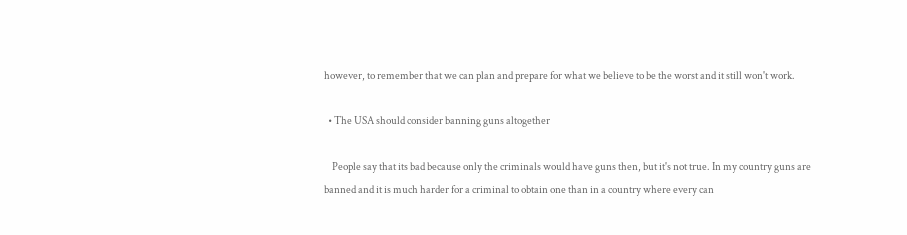however, to remember that we can plan and prepare for what we believe to be the worst and it still won't work.

  • The USA should consider banning guns altogether

    People say that its bad because only the criminals would have guns then, but it's not true. In my country guns are banned and it is much harder for a criminal to obtain one than in a country where every can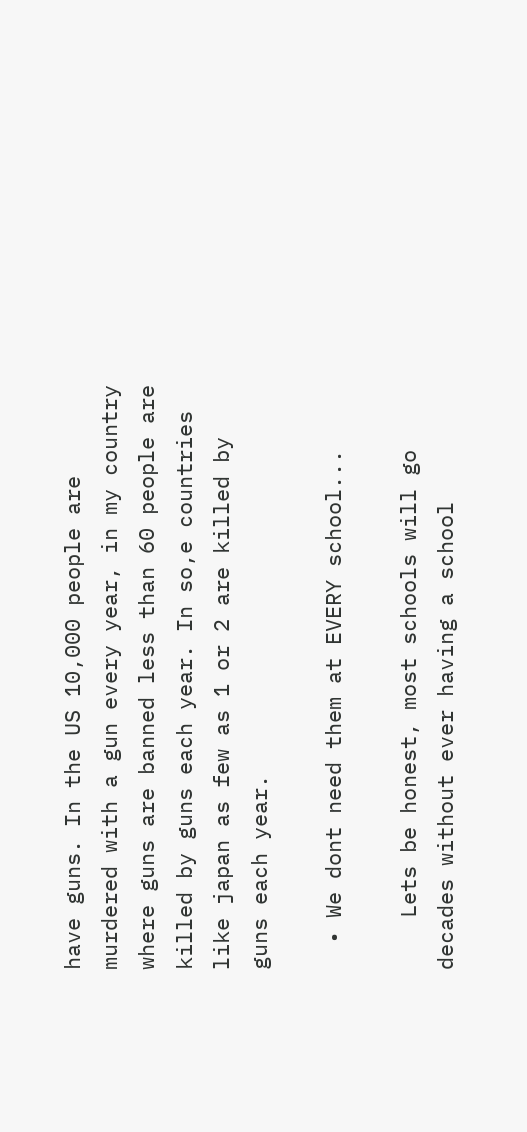have guns. In the US 10,000 people are murdered with a gun every year, in my country where guns are banned less than 60 people are killed by guns each year. In so,e countries like japan as few as 1 or 2 are killed by guns each year.

  • We dont need them at EVERY school...

    Lets be honest, most schools will go decades without ever having a school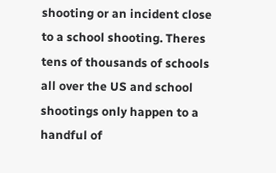shooting or an incident close to a school shooting. Theres tens of thousands of schools all over the US and school shootings only happen to a handful of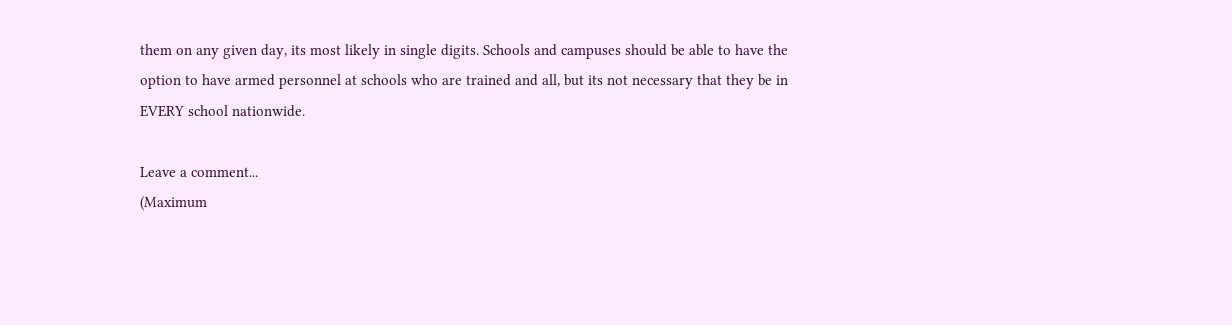them on any given day, its most likely in single digits. Schools and campuses should be able to have the option to have armed personnel at schools who are trained and all, but its not necessary that they be in EVERY school nationwide.

Leave a comment...
(Maximum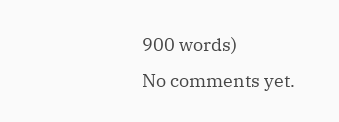900 words)
No comments yet.